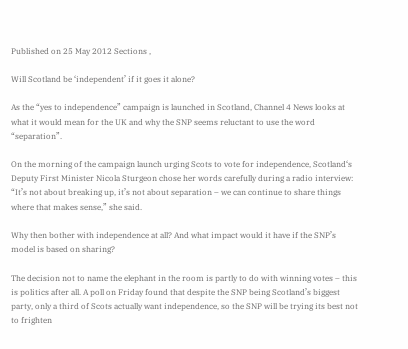Published on 25 May 2012 Sections ,

Will Scotland be ‘independent’ if it goes it alone?

As the “yes to independence” campaign is launched in Scotland, Channel 4 News looks at what it would mean for the UK and why the SNP seems reluctant to use the word “separation”.

On the morning of the campaign launch urging Scots to vote for independence, Scotland‘s Deputy First Minister Nicola Sturgeon chose her words carefully during a radio interview: “It’s not about breaking up, it’s not about separation – we can continue to share things where that makes sense,” she said.

Why then bother with independence at all? And what impact would it have if the SNP’s model is based on sharing?

The decision not to name the elephant in the room is partly to do with winning votes – this is politics after all. A poll on Friday found that despite the SNP being Scotland’s biggest party, only a third of Scots actually want independence, so the SNP will be trying its best not to frighten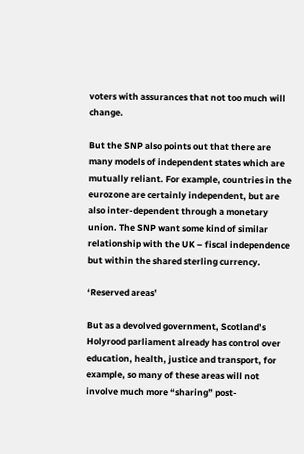voters with assurances that not too much will change.

But the SNP also points out that there are many models of independent states which are mutually reliant. For example, countries in the eurozone are certainly independent, but are also inter-dependent through a monetary union. The SNP want some kind of similar relationship with the UK – fiscal independence but within the shared sterling currency.

‘Reserved areas’

But as a devolved government, Scotland’s Holyrood parliament already has control over education, health, justice and transport, for example, so many of these areas will not involve much more “sharing” post-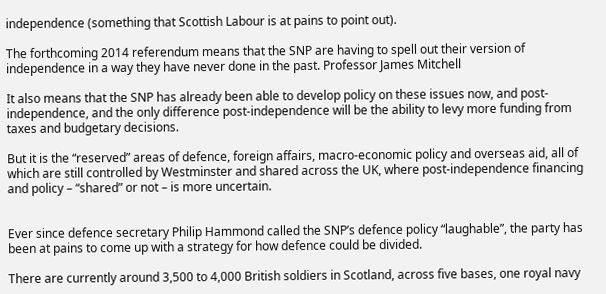independence (something that Scottish Labour is at pains to point out).

The forthcoming 2014 referendum means that the SNP are having to spell out their version of independence in a way they have never done in the past. Professor James Mitchell

It also means that the SNP has already been able to develop policy on these issues now, and post-independence, and the only difference post-independence will be the ability to levy more funding from taxes and budgetary decisions.

But it is the “reserved” areas of defence, foreign affairs, macro-economic policy and overseas aid, all of which are still controlled by Westminster and shared across the UK, where post-independence financing and policy – “shared” or not – is more uncertain.


Ever since defence secretary Philip Hammond called the SNP’s defence policy “laughable”, the party has been at pains to come up with a strategy for how defence could be divided.

There are currently around 3,500 to 4,000 British soldiers in Scotland, across five bases, one royal navy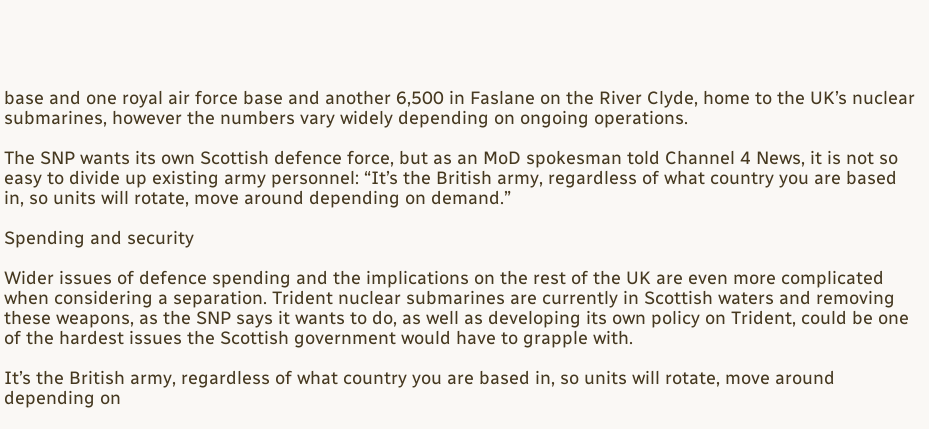base and one royal air force base and another 6,500 in Faslane on the River Clyde, home to the UK’s nuclear submarines, however the numbers vary widely depending on ongoing operations.

The SNP wants its own Scottish defence force, but as an MoD spokesman told Channel 4 News, it is not so easy to divide up existing army personnel: “It’s the British army, regardless of what country you are based in, so units will rotate, move around depending on demand.”

Spending and security

Wider issues of defence spending and the implications on the rest of the UK are even more complicated when considering a separation. Trident nuclear submarines are currently in Scottish waters and removing these weapons, as the SNP says it wants to do, as well as developing its own policy on Trident, could be one of the hardest issues the Scottish government would have to grapple with.

It’s the British army, regardless of what country you are based in, so units will rotate, move around depending on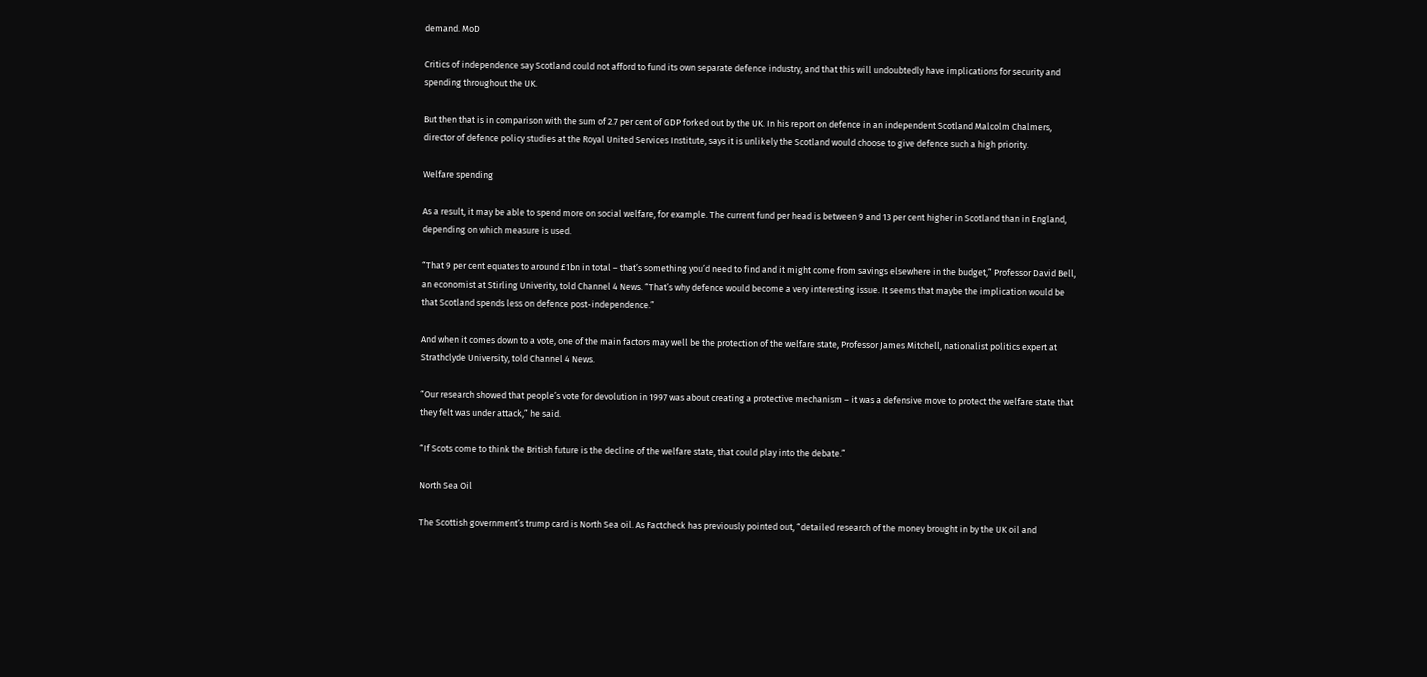demand. MoD

Critics of independence say Scotland could not afford to fund its own separate defence industry, and that this will undoubtedly have implications for security and spending throughout the UK.

But then that is in comparison with the sum of 2.7 per cent of GDP forked out by the UK. In his report on defence in an independent Scotland Malcolm Chalmers, director of defence policy studies at the Royal United Services Institute, says it is unlikely the Scotland would choose to give defence such a high priority.

Welfare spending

As a result, it may be able to spend more on social welfare, for example. The current fund per head is between 9 and 13 per cent higher in Scotland than in England, depending on which measure is used.

“That 9 per cent equates to around £1bn in total – that’s something you’d need to find and it might come from savings elsewhere in the budget,” Professor David Bell, an economist at Stirling Univerity, told Channel 4 News. “That’s why defence would become a very interesting issue. It seems that maybe the implication would be that Scotland spends less on defence post-independence.”

And when it comes down to a vote, one of the main factors may well be the protection of the welfare state, Professor James Mitchell, nationalist politics expert at Strathclyde University, told Channel 4 News.

“Our research showed that people’s vote for devolution in 1997 was about creating a protective mechanism – it was a defensive move to protect the welfare state that they felt was under attack,” he said.

“If Scots come to think the British future is the decline of the welfare state, that could play into the debate.”

North Sea Oil

The Scottish government’s trump card is North Sea oil. As Factcheck has previously pointed out, “detailed research of the money brought in by the UK oil and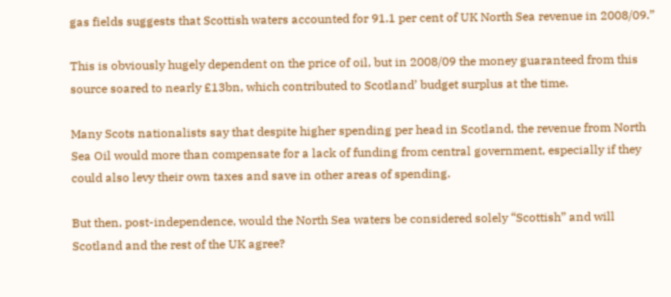gas fields suggests that Scottish waters accounted for 91.1 per cent of UK North Sea revenue in 2008/09.”

This is obviously hugely dependent on the price of oil, but in 2008/09 the money guaranteed from this source soared to nearly £13bn, which contributed to Scotland’ budget surplus at the time.

Many Scots nationalists say that despite higher spending per head in Scotland, the revenue from North Sea Oil would more than compensate for a lack of funding from central government, especially if they could also levy their own taxes and save in other areas of spending.

But then, post-independence, would the North Sea waters be considered solely “Scottish” and will Scotland and the rest of the UK agree?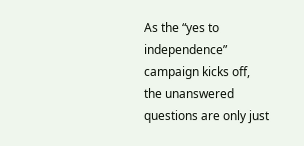As the “yes to independence” campaign kicks off, the unanswered questions are only just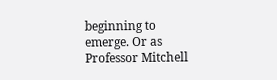beginning to emerge. Or as Professor Mitchell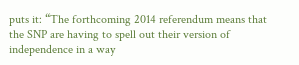puts it: “The forthcoming 2014 referendum means that the SNP are having to spell out their version of independence in a way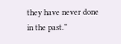they have never done in the past.”